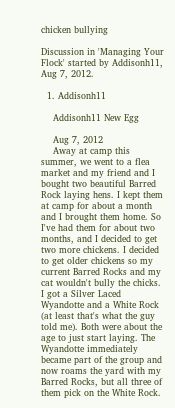chicken bullying

Discussion in 'Managing Your Flock' started by Addisonh11, Aug 7, 2012.

  1. Addisonh11

    Addisonh11 New Egg

    Aug 7, 2012
    Away at camp this summer, we went to a flea market and my friend and I bought two beautiful Barred Rock laying hens. I kept them at camp for about a month and I brought them home. So I've had them for about two months, and I decided to get two more chickens. I decided to get older chickens so my current Barred Rocks and my cat wouldn't bully the chicks. I got a Silver Laced Wyandotte and a White Rock (at least that's what the guy told me). Both were about the age to just start laying. The Wyandotte immediately became part of the group and now roams the yard with my Barred Rocks, but all three of them pick on the White Rock.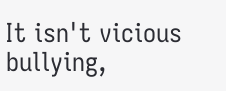It isn't vicious bullying,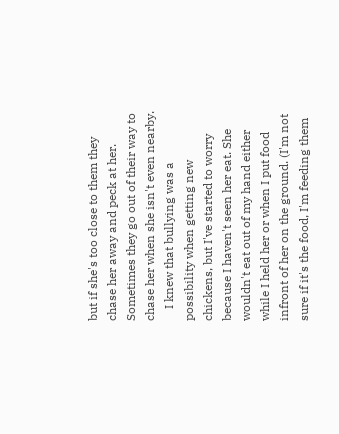but if she's too close to them they chase her away and peck at her. Sometimes they go out of their way to chase her when she isn't even nearby.
    I knew that bullying was a possibility when getting new chickens, but I've started to worry because I haven't seen her eat. She wouldn't eat out of my hand either while I held her or when I put food infront of her on the ground. (I'm not sure if it's the food, I'm feeding them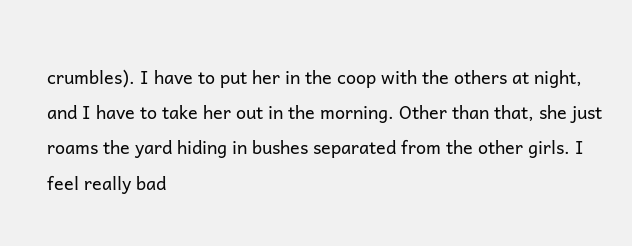crumbles). I have to put her in the coop with the others at night, and I have to take her out in the morning. Other than that, she just roams the yard hiding in bushes separated from the other girls. I feel really bad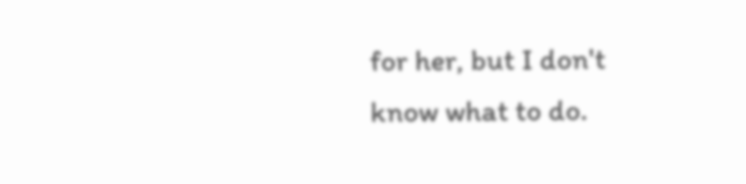for her, but I don't know what to do.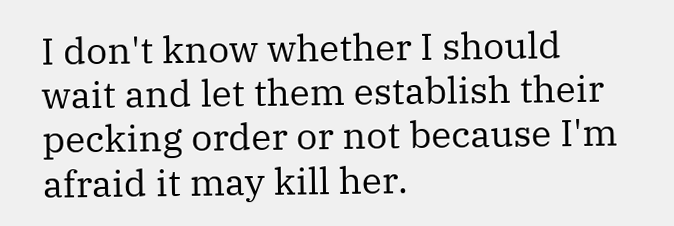I don't know whether I should wait and let them establish their pecking order or not because I'm afraid it may kill her.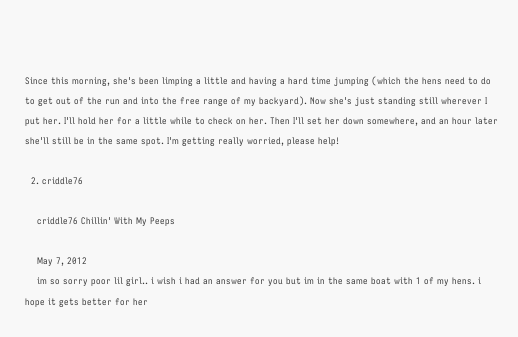Since this morning, she's been limping a little and having a hard time jumping (which the hens need to do to get out of the run and into the free range of my backyard). Now she's just standing still wherever I put her. I'll hold her for a little while to check on her. Then I'll set her down somewhere, and an hour later she'll still be in the same spot. I'm getting really worried, please help!

  2. criddle76

    criddle76 Chillin' With My Peeps

    May 7, 2012
    im so sorry poor lil girl.. i wish i had an answer for you but im in the same boat with 1 of my hens. i hope it gets better for her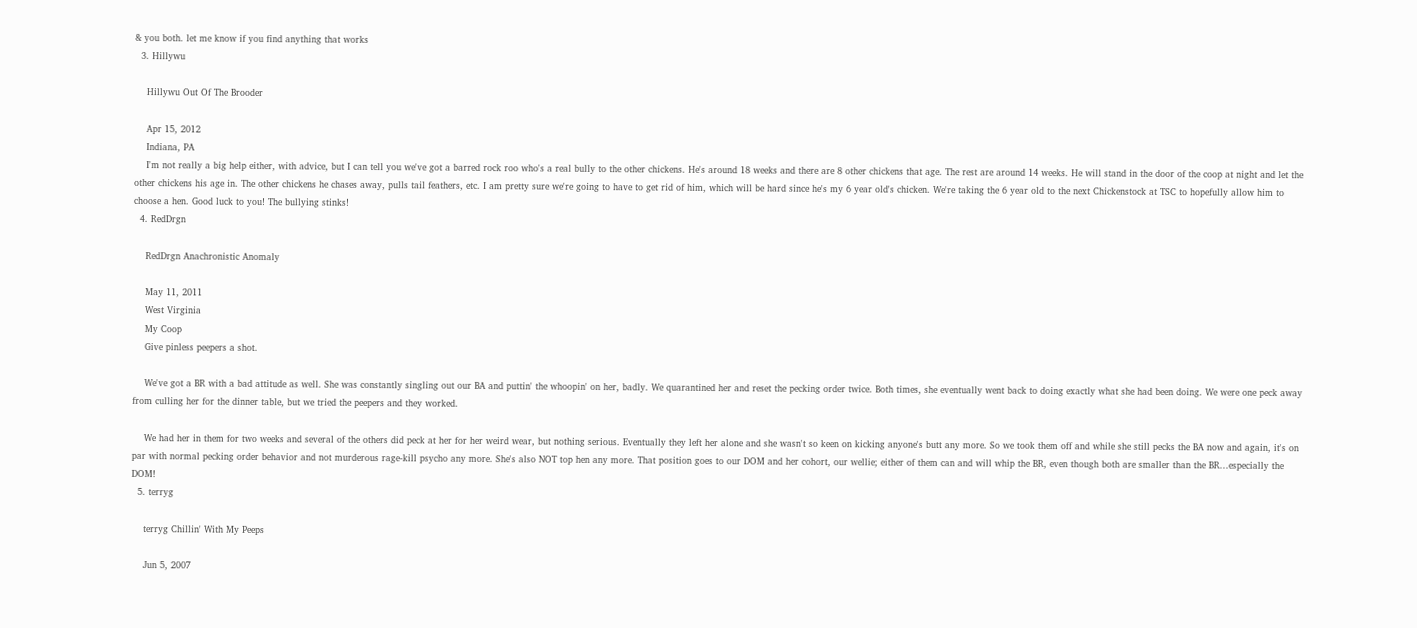& you both. let me know if you find anything that works
  3. Hillywu

    Hillywu Out Of The Brooder

    Apr 15, 2012
    Indiana, PA
    I'm not really a big help either, with advice, but I can tell you we've got a barred rock roo who's a real bully to the other chickens. He's around 18 weeks and there are 8 other chickens that age. The rest are around 14 weeks. He will stand in the door of the coop at night and let the other chickens his age in. The other chickens he chases away, pulls tail feathers, etc. I am pretty sure we're going to have to get rid of him, which will be hard since he's my 6 year old's chicken. We're taking the 6 year old to the next Chickenstock at TSC to hopefully allow him to choose a hen. Good luck to you! The bullying stinks!
  4. RedDrgn

    RedDrgn Anachronistic Anomaly

    May 11, 2011
    West Virginia
    My Coop
    Give pinless peepers a shot.

    We've got a BR with a bad attitude as well. She was constantly singling out our BA and puttin' the whoopin' on her, badly. We quarantined her and reset the pecking order twice. Both times, she eventually went back to doing exactly what she had been doing. We were one peck away from culling her for the dinner table, but we tried the peepers and they worked.

    We had her in them for two weeks and several of the others did peck at her for her weird wear, but nothing serious. Eventually they left her alone and she wasn't so keen on kicking anyone's butt any more. So we took them off and while she still pecks the BA now and again, it's on par with normal pecking order behavior and not murderous rage-kill psycho any more. She's also NOT top hen any more. That position goes to our DOM and her cohort, our wellie; either of them can and will whip the BR, even though both are smaller than the BR...especially the DOM!
  5. terryg

    terryg Chillin' With My Peeps

    Jun 5, 2007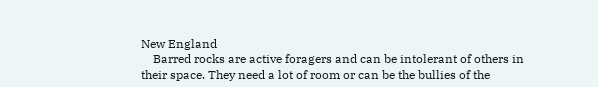New England
    Barred rocks are active foragers and can be intolerant of others in their space. They need a lot of room or can be the bullies of the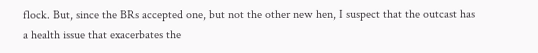flock. But, since the BRs accepted one, but not the other new hen, I suspect that the outcast has a health issue that exacerbates the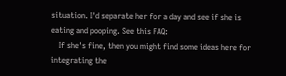situation. I'd separate her for a day and see if she is eating and pooping. See this FAQ:
    If she's fine, then you might find some ideas here for integrating the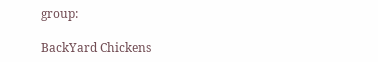group:

BackYard Chickens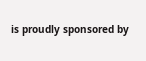is proudly sponsored by